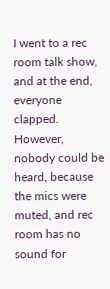I went to a rec room talk show, and at the end, everyone clapped. However, nobody could be heard, because the mics were muted, and rec room has no sound for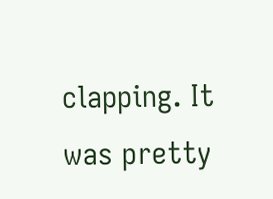clapping. It was pretty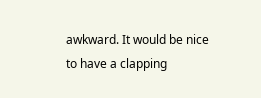awkward. It would be nice to have a clapping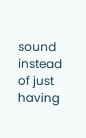sound instead of just having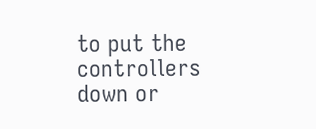to put the controllers down or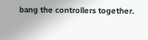bang the controllers together.